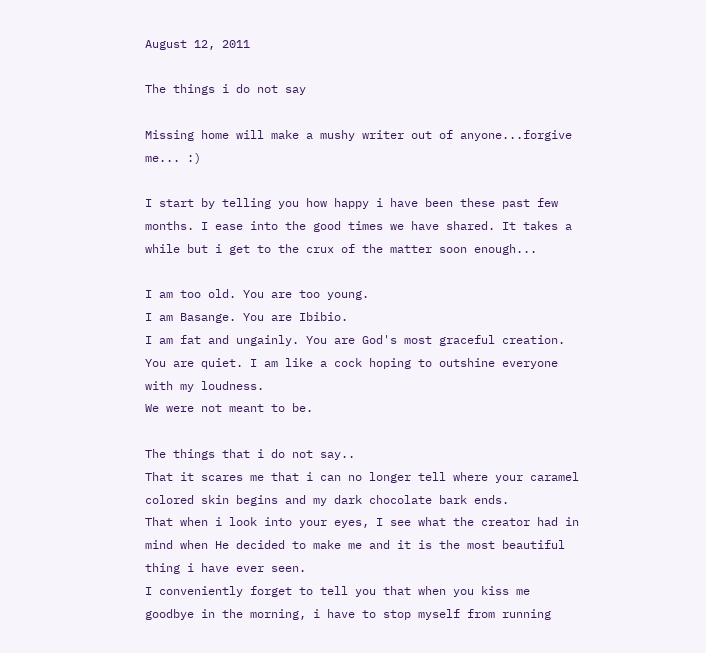August 12, 2011

The things i do not say

Missing home will make a mushy writer out of anyone...forgive me... :)

I start by telling you how happy i have been these past few months. I ease into the good times we have shared. It takes a while but i get to the crux of the matter soon enough...

I am too old. You are too young.
I am Basange. You are Ibibio.
I am fat and ungainly. You are God's most graceful creation.
You are quiet. I am like a cock hoping to outshine everyone with my loudness.
We were not meant to be.

The things that i do not say..
That it scares me that i can no longer tell where your caramel colored skin begins and my dark chocolate bark ends.
That when i look into your eyes, I see what the creator had in mind when He decided to make me and it is the most beautiful thing i have ever seen.
I conveniently forget to tell you that when you kiss me goodbye in the morning, i have to stop myself from running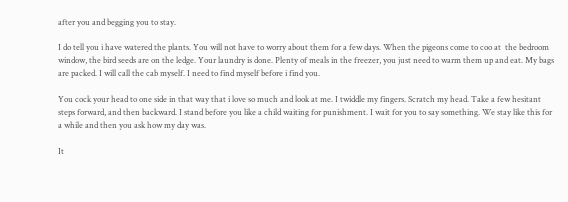after you and begging you to stay.

I do tell you i have watered the plants. You will not have to worry about them for a few days. When the pigeons come to coo at  the bedroom window, the bird seeds are on the ledge. Your laundry is done. Plenty of meals in the freezer, you just need to warm them up and eat. My bags are packed. I will call the cab myself. I need to find myself before i find you.

You cock your head to one side in that way that i love so much and look at me. I twiddle my fingers. Scratch my head. Take a few hesitant steps forward, and then backward. I stand before you like a child waiting for punishment. I wait for you to say something. We stay like this for a while and then you ask how my day was.

It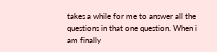takes a while for me to answer all the questions in that one question. When i am finally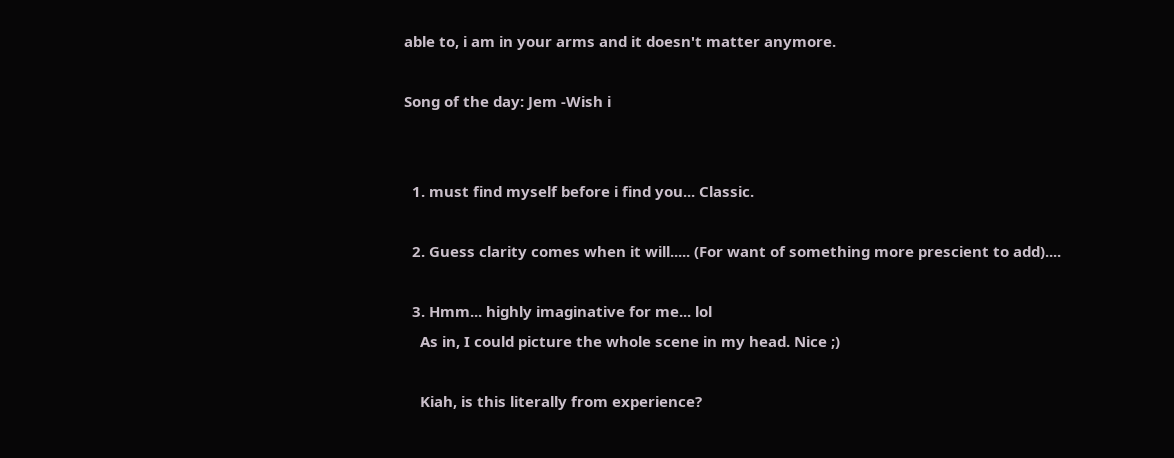able to, i am in your arms and it doesn't matter anymore.

Song of the day: Jem -Wish i


  1. must find myself before i find you... Classic.

  2. Guess clarity comes when it will..... (For want of something more prescient to add)....

  3. Hmm... highly imaginative for me... lol
    As in, I could picture the whole scene in my head. Nice ;)

    Kiah, is this literally from experience?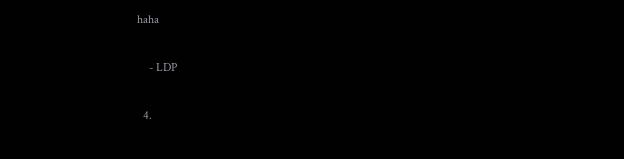haha

    - LDP

  4.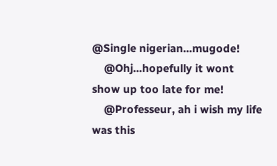@Single nigerian...mugode!
    @Ohj...hopefully it wont show up too late for me!
    @Professeur, ah i wish my life was this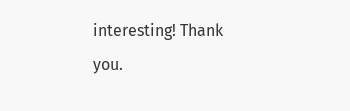interesting! Thank you.